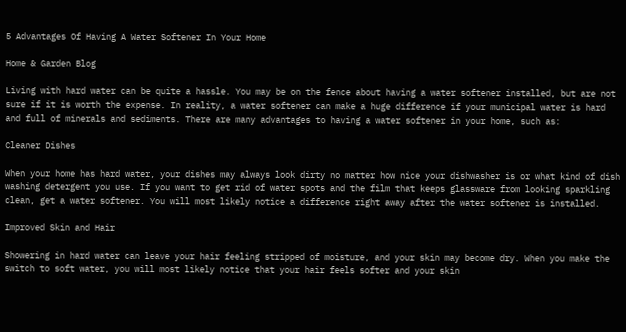5 Advantages Of Having A Water Softener In Your Home

Home & Garden Blog

Living with hard water can be quite a hassle. You may be on the fence about having a water softener installed, but are not sure if it is worth the expense. In reality, a water softener can make a huge difference if your municipal water is hard and full of minerals and sediments. There are many advantages to having a water softener in your home, such as:

Cleaner Dishes

When your home has hard water, your dishes may always look dirty no matter how nice your dishwasher is or what kind of dish washing detergent you use. If you want to get rid of water spots and the film that keeps glassware from looking sparkling clean, get a water softener. You will most likely notice a difference right away after the water softener is installed.

Improved Skin and Hair

Showering in hard water can leave your hair feeling stripped of moisture, and your skin may become dry. When you make the switch to soft water, you will most likely notice that your hair feels softer and your skin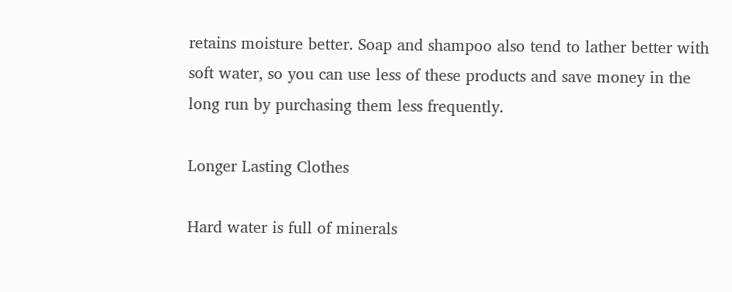retains moisture better. Soap and shampoo also tend to lather better with soft water, so you can use less of these products and save money in the long run by purchasing them less frequently.

Longer Lasting Clothes

Hard water is full of minerals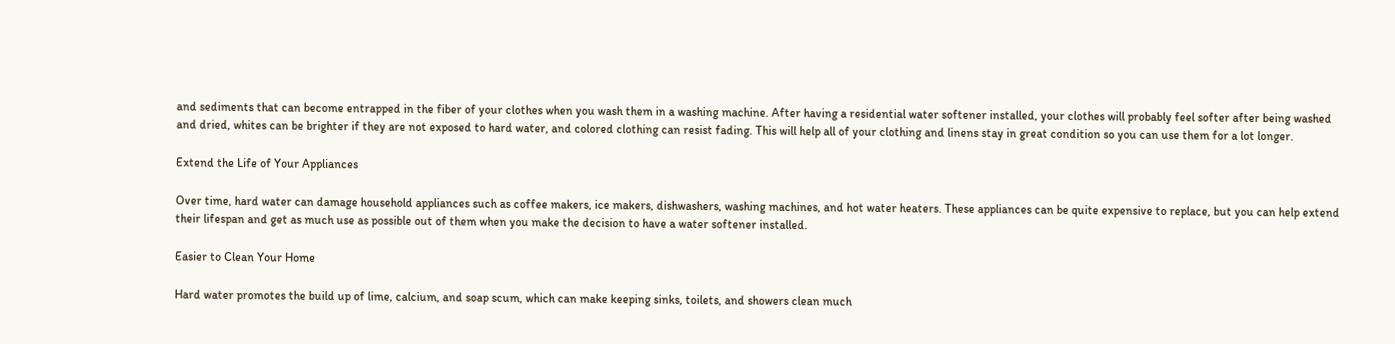and sediments that can become entrapped in the fiber of your clothes when you wash them in a washing machine. After having a residential water softener installed, your clothes will probably feel softer after being washed and dried, whites can be brighter if they are not exposed to hard water, and colored clothing can resist fading. This will help all of your clothing and linens stay in great condition so you can use them for a lot longer.

Extend the Life of Your Appliances

Over time, hard water can damage household appliances such as coffee makers, ice makers, dishwashers, washing machines, and hot water heaters. These appliances can be quite expensive to replace, but you can help extend their lifespan and get as much use as possible out of them when you make the decision to have a water softener installed.

Easier to Clean Your Home

Hard water promotes the build up of lime, calcium, and soap scum, which can make keeping sinks, toilets, and showers clean much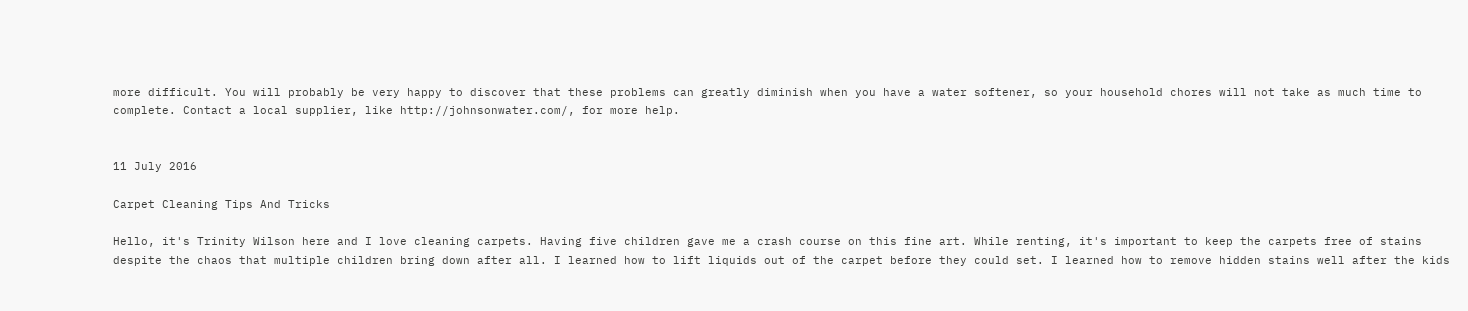more difficult. You will probably be very happy to discover that these problems can greatly diminish when you have a water softener, so your household chores will not take as much time to complete. Contact a local supplier, like http://johnsonwater.com/, for more help.


11 July 2016

Carpet Cleaning Tips And Tricks

Hello, it's Trinity Wilson here and I love cleaning carpets. Having five children gave me a crash course on this fine art. While renting, it's important to keep the carpets free of stains despite the chaos that multiple children bring down after all. I learned how to lift liquids out of the carpet before they could set. I learned how to remove hidden stains well after the kids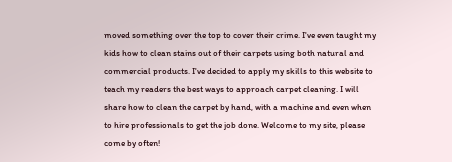moved something over the top to cover their crime. I've even taught my kids how to clean stains out of their carpets using both natural and commercial products. I've decided to apply my skills to this website to teach my readers the best ways to approach carpet cleaning. I will share how to clean the carpet by hand, with a machine and even when to hire professionals to get the job done. Welcome to my site, please come by often!